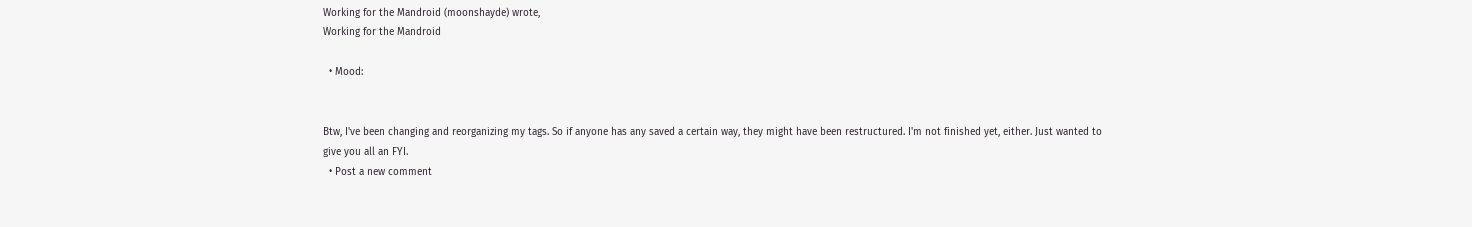Working for the Mandroid (moonshayde) wrote,
Working for the Mandroid

  • Mood:


Btw, I've been changing and reorganizing my tags. So if anyone has any saved a certain way, they might have been restructured. I'm not finished yet, either. Just wanted to give you all an FYI.
  • Post a new comment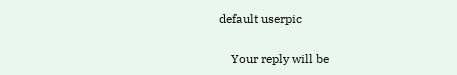default userpic

    Your reply will be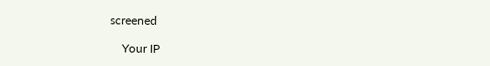screened

    Your IP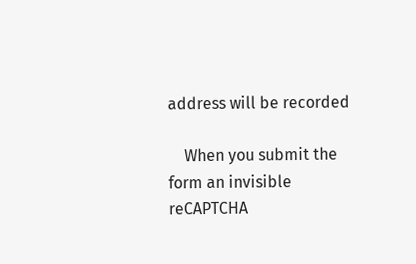address will be recorded

    When you submit the form an invisible reCAPTCHA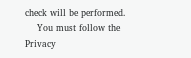check will be performed.
    You must follow the Privacy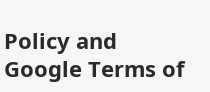Policy and Google Terms of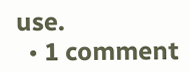use.
  • 1 comment